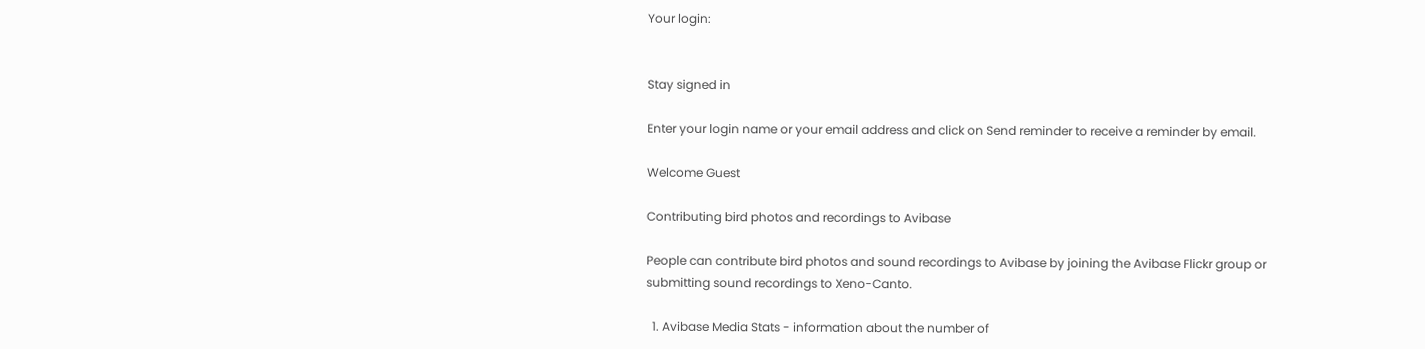Your login:


Stay signed in

Enter your login name or your email address and click on Send reminder to receive a reminder by email.

Welcome Guest

Contributing bird photos and recordings to Avibase

People can contribute bird photos and sound recordings to Avibase by joining the Avibase Flickr group or submitting sound recordings to Xeno-Canto.

  1. Avibase Media Stats - information about the number of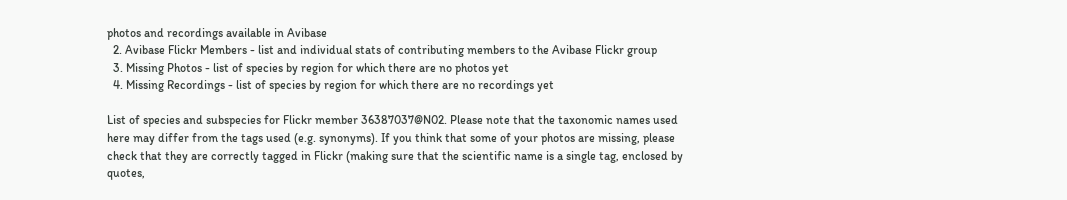photos and recordings available in Avibase
  2. Avibase Flickr Members - list and individual stats of contributing members to the Avibase Flickr group
  3. Missing Photos - list of species by region for which there are no photos yet
  4. Missing Recordings - list of species by region for which there are no recordings yet

List of species and subspecies for Flickr member 36387037@N02. Please note that the taxonomic names used here may differ from the tags used (e.g. synonyms). If you think that some of your photos are missing, please check that they are correctly tagged in Flickr (making sure that the scientific name is a single tag, enclosed by quotes,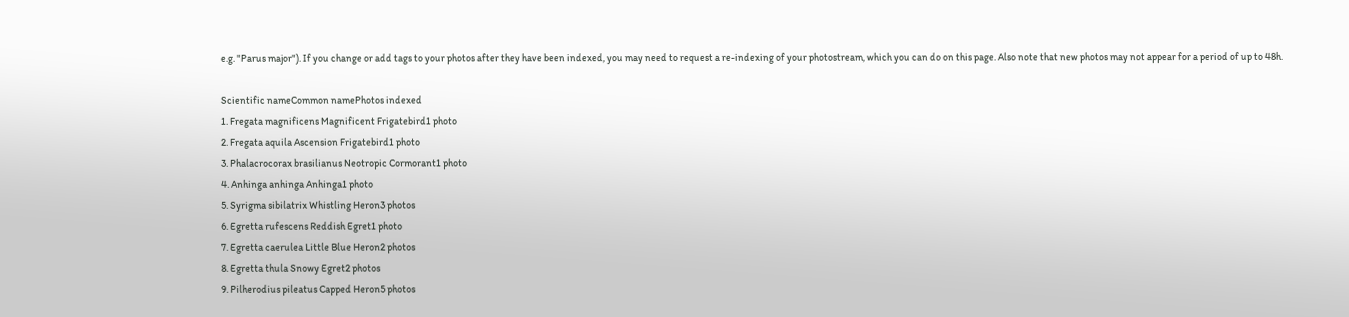e.g. "Parus major"). If you change or add tags to your photos after they have been indexed, you may need to request a re-indexing of your photostream, which you can do on this page. Also note that new photos may not appear for a period of up to 48h.

Scientific nameCommon namePhotos indexed
1. Fregata magnificens Magnificent Frigatebird1 photo
2. Fregata aquila Ascension Frigatebird1 photo
3. Phalacrocorax brasilianus Neotropic Cormorant1 photo
4. Anhinga anhinga Anhinga1 photo
5. Syrigma sibilatrix Whistling Heron3 photos
6. Egretta rufescens Reddish Egret1 photo
7. Egretta caerulea Little Blue Heron2 photos
8. Egretta thula Snowy Egret2 photos
9. Pilherodius pileatus Capped Heron5 photos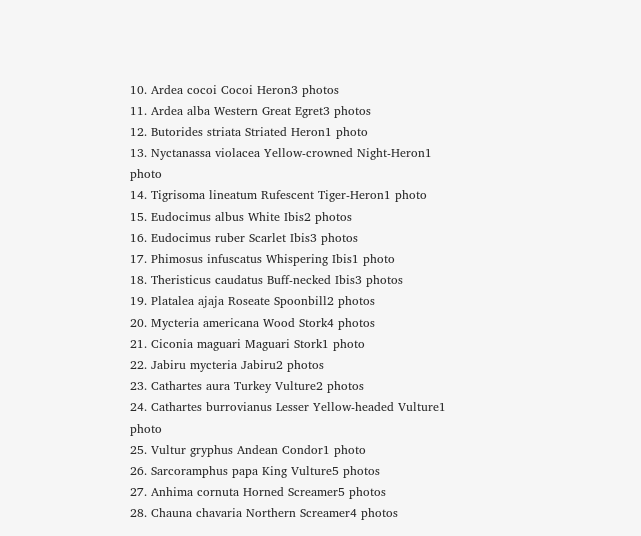10. Ardea cocoi Cocoi Heron3 photos
11. Ardea alba Western Great Egret3 photos
12. Butorides striata Striated Heron1 photo
13. Nyctanassa violacea Yellow-crowned Night-Heron1 photo
14. Tigrisoma lineatum Rufescent Tiger-Heron1 photo
15. Eudocimus albus White Ibis2 photos
16. Eudocimus ruber Scarlet Ibis3 photos
17. Phimosus infuscatus Whispering Ibis1 photo
18. Theristicus caudatus Buff-necked Ibis3 photos
19. Platalea ajaja Roseate Spoonbill2 photos
20. Mycteria americana Wood Stork4 photos
21. Ciconia maguari Maguari Stork1 photo
22. Jabiru mycteria Jabiru2 photos
23. Cathartes aura Turkey Vulture2 photos
24. Cathartes burrovianus Lesser Yellow-headed Vulture1 photo
25. Vultur gryphus Andean Condor1 photo
26. Sarcoramphus papa King Vulture5 photos
27. Anhima cornuta Horned Screamer5 photos
28. Chauna chavaria Northern Screamer4 photos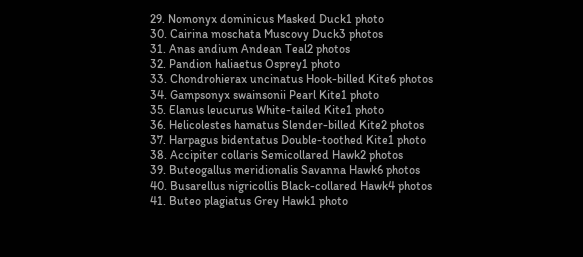29. Nomonyx dominicus Masked Duck1 photo
30. Cairina moschata Muscovy Duck3 photos
31. Anas andium Andean Teal2 photos
32. Pandion haliaetus Osprey1 photo
33. Chondrohierax uncinatus Hook-billed Kite6 photos
34. Gampsonyx swainsonii Pearl Kite1 photo
35. Elanus leucurus White-tailed Kite1 photo
36. Helicolestes hamatus Slender-billed Kite2 photos
37. Harpagus bidentatus Double-toothed Kite1 photo
38. Accipiter collaris Semicollared Hawk2 photos
39. Buteogallus meridionalis Savanna Hawk6 photos
40. Busarellus nigricollis Black-collared Hawk4 photos
41. Buteo plagiatus Grey Hawk1 photo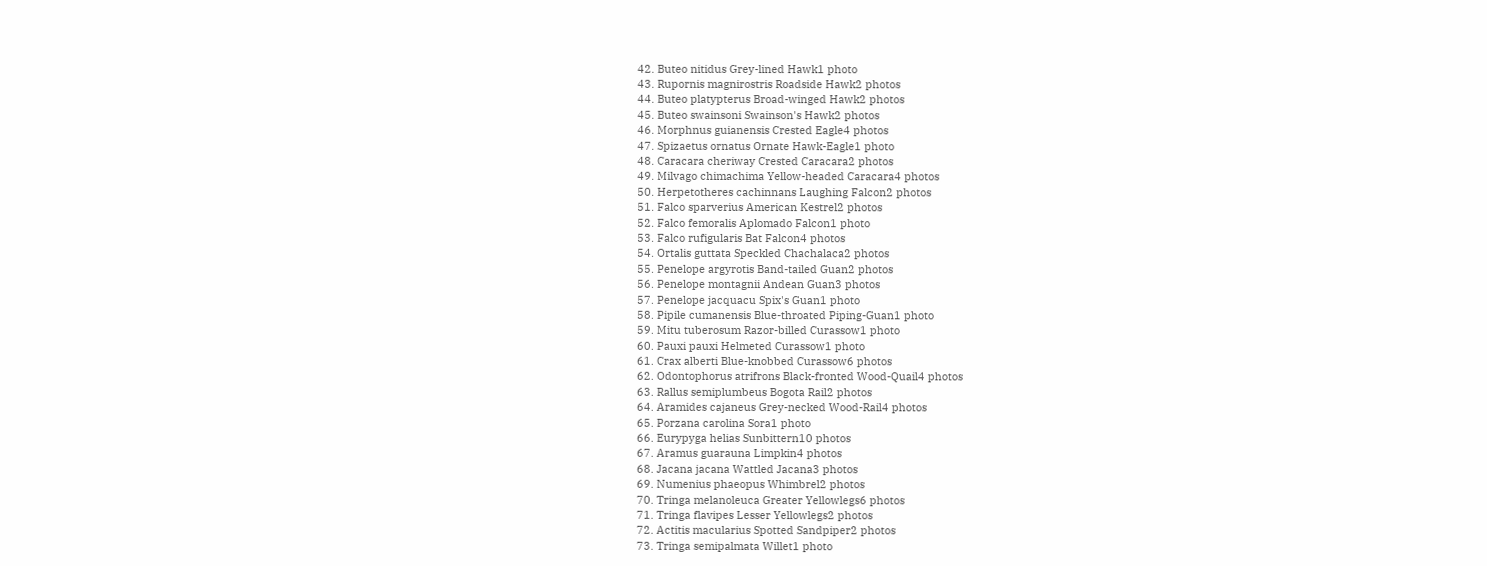42. Buteo nitidus Grey-lined Hawk1 photo
43. Rupornis magnirostris Roadside Hawk2 photos
44. Buteo platypterus Broad-winged Hawk2 photos
45. Buteo swainsoni Swainson's Hawk2 photos
46. Morphnus guianensis Crested Eagle4 photos
47. Spizaetus ornatus Ornate Hawk-Eagle1 photo
48. Caracara cheriway Crested Caracara2 photos
49. Milvago chimachima Yellow-headed Caracara4 photos
50. Herpetotheres cachinnans Laughing Falcon2 photos
51. Falco sparverius American Kestrel2 photos
52. Falco femoralis Aplomado Falcon1 photo
53. Falco rufigularis Bat Falcon4 photos
54. Ortalis guttata Speckled Chachalaca2 photos
55. Penelope argyrotis Band-tailed Guan2 photos
56. Penelope montagnii Andean Guan3 photos
57. Penelope jacquacu Spix's Guan1 photo
58. Pipile cumanensis Blue-throated Piping-Guan1 photo
59. Mitu tuberosum Razor-billed Curassow1 photo
60. Pauxi pauxi Helmeted Curassow1 photo
61. Crax alberti Blue-knobbed Curassow6 photos
62. Odontophorus atrifrons Black-fronted Wood-Quail4 photos
63. Rallus semiplumbeus Bogota Rail2 photos
64. Aramides cajaneus Grey-necked Wood-Rail4 photos
65. Porzana carolina Sora1 photo
66. Eurypyga helias Sunbittern10 photos
67. Aramus guarauna Limpkin4 photos
68. Jacana jacana Wattled Jacana3 photos
69. Numenius phaeopus Whimbrel2 photos
70. Tringa melanoleuca Greater Yellowlegs6 photos
71. Tringa flavipes Lesser Yellowlegs2 photos
72. Actitis macularius Spotted Sandpiper2 photos
73. Tringa semipalmata Willet1 photo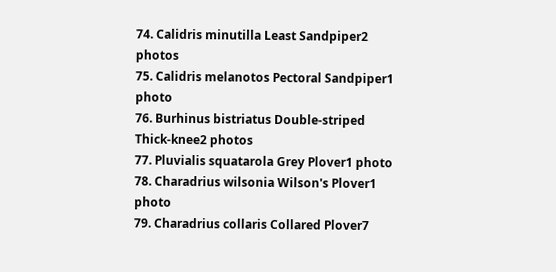74. Calidris minutilla Least Sandpiper2 photos
75. Calidris melanotos Pectoral Sandpiper1 photo
76. Burhinus bistriatus Double-striped Thick-knee2 photos
77. Pluvialis squatarola Grey Plover1 photo
78. Charadrius wilsonia Wilson's Plover1 photo
79. Charadrius collaris Collared Plover7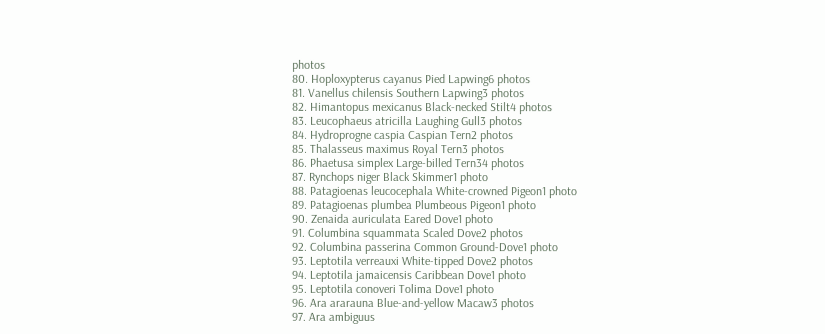photos
80. Hoploxypterus cayanus Pied Lapwing6 photos
81. Vanellus chilensis Southern Lapwing3 photos
82. Himantopus mexicanus Black-necked Stilt4 photos
83. Leucophaeus atricilla Laughing Gull3 photos
84. Hydroprogne caspia Caspian Tern2 photos
85. Thalasseus maximus Royal Tern3 photos
86. Phaetusa simplex Large-billed Tern34 photos
87. Rynchops niger Black Skimmer1 photo
88. Patagioenas leucocephala White-crowned Pigeon1 photo
89. Patagioenas plumbea Plumbeous Pigeon1 photo
90. Zenaida auriculata Eared Dove1 photo
91. Columbina squammata Scaled Dove2 photos
92. Columbina passerina Common Ground-Dove1 photo
93. Leptotila verreauxi White-tipped Dove2 photos
94. Leptotila jamaicensis Caribbean Dove1 photo
95. Leptotila conoveri Tolima Dove1 photo
96. Ara ararauna Blue-and-yellow Macaw3 photos
97. Ara ambiguus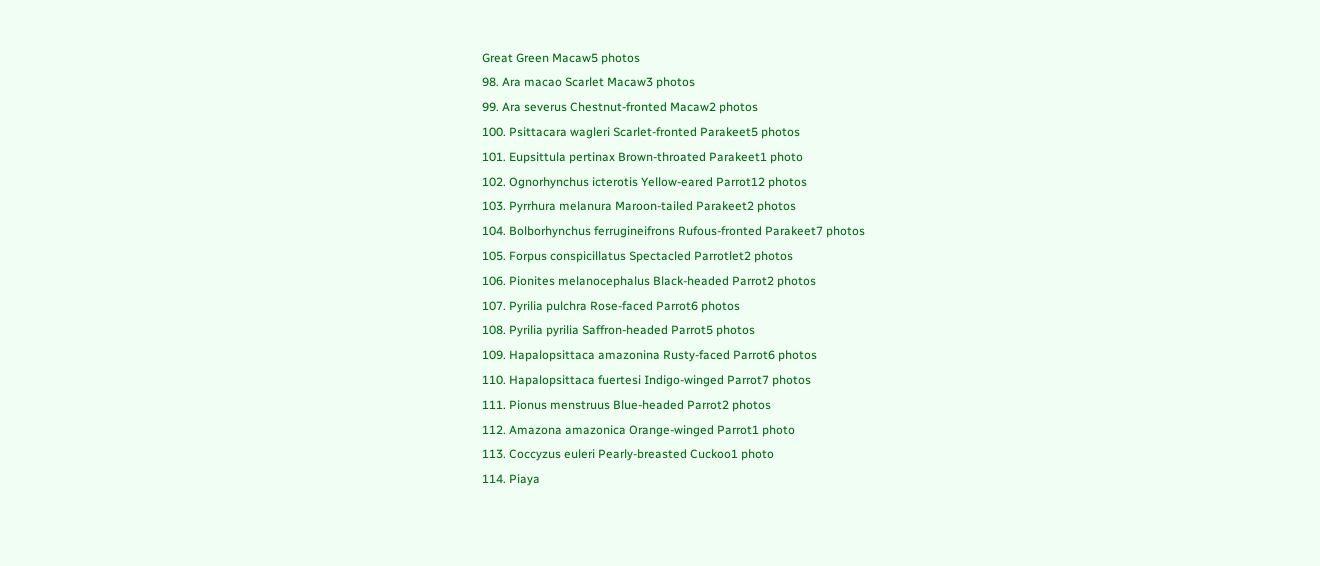Great Green Macaw5 photos
98. Ara macao Scarlet Macaw3 photos
99. Ara severus Chestnut-fronted Macaw2 photos
100. Psittacara wagleri Scarlet-fronted Parakeet5 photos
101. Eupsittula pertinax Brown-throated Parakeet1 photo
102. Ognorhynchus icterotis Yellow-eared Parrot12 photos
103. Pyrrhura melanura Maroon-tailed Parakeet2 photos
104. Bolborhynchus ferrugineifrons Rufous-fronted Parakeet7 photos
105. Forpus conspicillatus Spectacled Parrotlet2 photos
106. Pionites melanocephalus Black-headed Parrot2 photos
107. Pyrilia pulchra Rose-faced Parrot6 photos
108. Pyrilia pyrilia Saffron-headed Parrot5 photos
109. Hapalopsittaca amazonina Rusty-faced Parrot6 photos
110. Hapalopsittaca fuertesi Indigo-winged Parrot7 photos
111. Pionus menstruus Blue-headed Parrot2 photos
112. Amazona amazonica Orange-winged Parrot1 photo
113. Coccyzus euleri Pearly-breasted Cuckoo1 photo
114. Piaya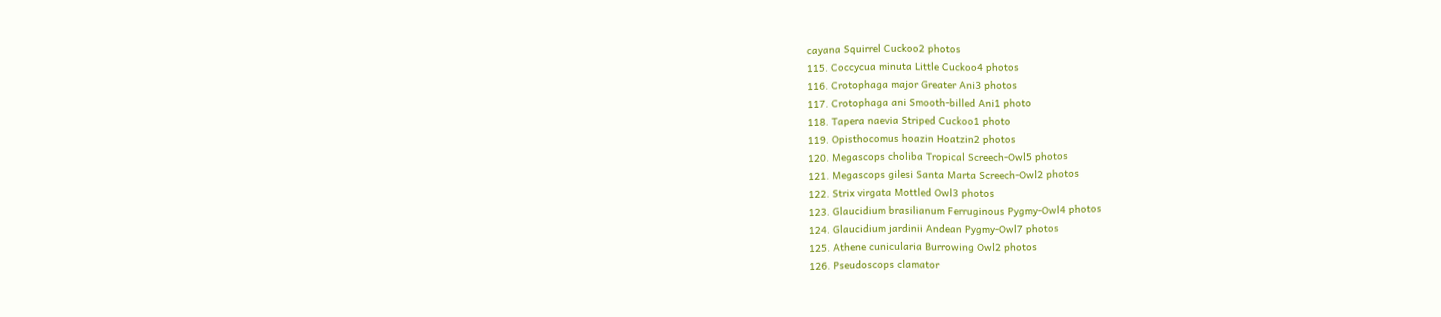cayana Squirrel Cuckoo2 photos
115. Coccycua minuta Little Cuckoo4 photos
116. Crotophaga major Greater Ani3 photos
117. Crotophaga ani Smooth-billed Ani1 photo
118. Tapera naevia Striped Cuckoo1 photo
119. Opisthocomus hoazin Hoatzin2 photos
120. Megascops choliba Tropical Screech-Owl5 photos
121. Megascops gilesi Santa Marta Screech-Owl2 photos
122. Strix virgata Mottled Owl3 photos
123. Glaucidium brasilianum Ferruginous Pygmy-Owl4 photos
124. Glaucidium jardinii Andean Pygmy-Owl7 photos
125. Athene cunicularia Burrowing Owl2 photos
126. Pseudoscops clamator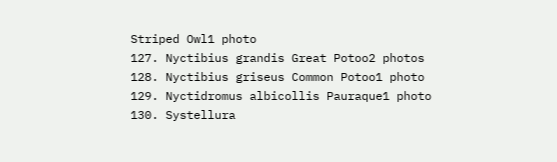Striped Owl1 photo
127. Nyctibius grandis Great Potoo2 photos
128. Nyctibius griseus Common Potoo1 photo
129. Nyctidromus albicollis Pauraque1 photo
130. Systellura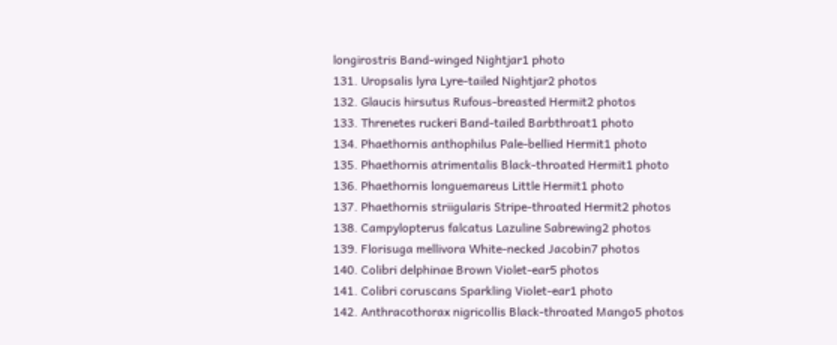longirostris Band-winged Nightjar1 photo
131. Uropsalis lyra Lyre-tailed Nightjar2 photos
132. Glaucis hirsutus Rufous-breasted Hermit2 photos
133. Threnetes ruckeri Band-tailed Barbthroat1 photo
134. Phaethornis anthophilus Pale-bellied Hermit1 photo
135. Phaethornis atrimentalis Black-throated Hermit1 photo
136. Phaethornis longuemareus Little Hermit1 photo
137. Phaethornis striigularis Stripe-throated Hermit2 photos
138. Campylopterus falcatus Lazuline Sabrewing2 photos
139. Florisuga mellivora White-necked Jacobin7 photos
140. Colibri delphinae Brown Violet-ear5 photos
141. Colibri coruscans Sparkling Violet-ear1 photo
142. Anthracothorax nigricollis Black-throated Mango5 photos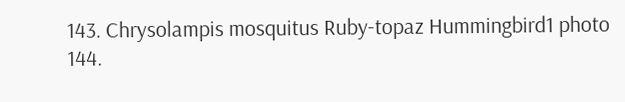143. Chrysolampis mosquitus Ruby-topaz Hummingbird1 photo
144.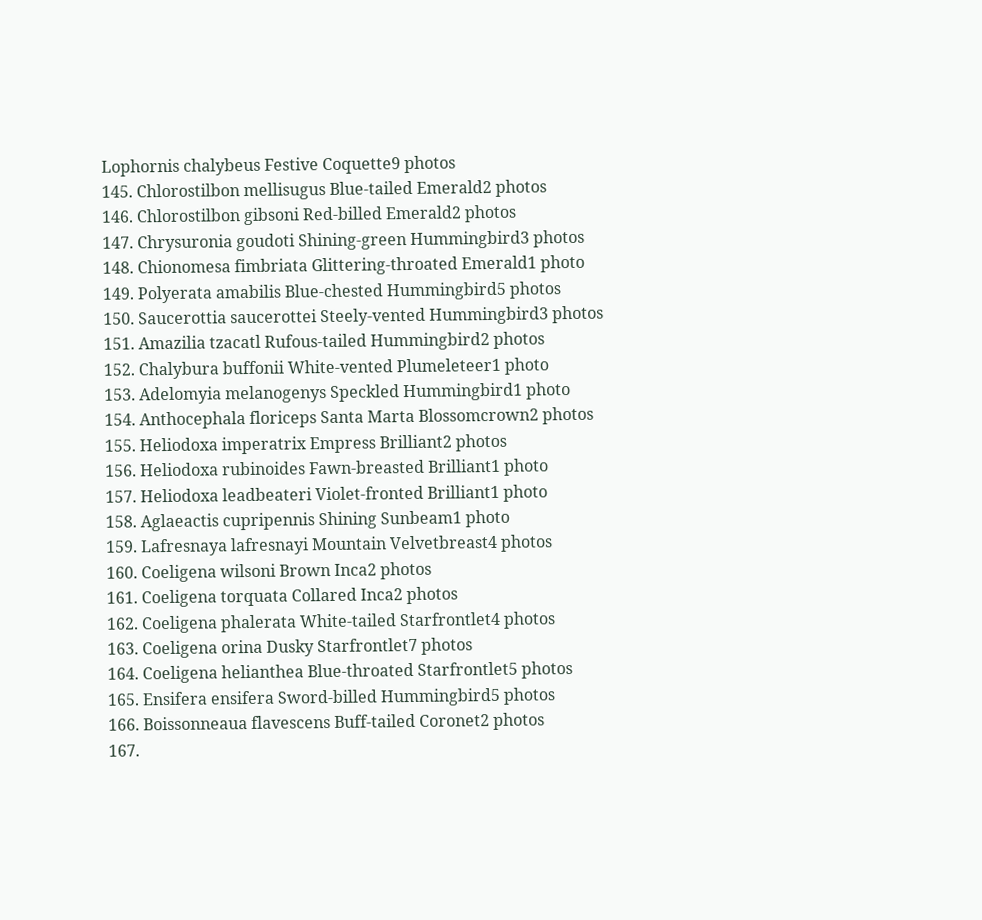Lophornis chalybeus Festive Coquette9 photos
145. Chlorostilbon mellisugus Blue-tailed Emerald2 photos
146. Chlorostilbon gibsoni Red-billed Emerald2 photos
147. Chrysuronia goudoti Shining-green Hummingbird3 photos
148. Chionomesa fimbriata Glittering-throated Emerald1 photo
149. Polyerata amabilis Blue-chested Hummingbird5 photos
150. Saucerottia saucerottei Steely-vented Hummingbird3 photos
151. Amazilia tzacatl Rufous-tailed Hummingbird2 photos
152. Chalybura buffonii White-vented Plumeleteer1 photo
153. Adelomyia melanogenys Speckled Hummingbird1 photo
154. Anthocephala floriceps Santa Marta Blossomcrown2 photos
155. Heliodoxa imperatrix Empress Brilliant2 photos
156. Heliodoxa rubinoides Fawn-breasted Brilliant1 photo
157. Heliodoxa leadbeateri Violet-fronted Brilliant1 photo
158. Aglaeactis cupripennis Shining Sunbeam1 photo
159. Lafresnaya lafresnayi Mountain Velvetbreast4 photos
160. Coeligena wilsoni Brown Inca2 photos
161. Coeligena torquata Collared Inca2 photos
162. Coeligena phalerata White-tailed Starfrontlet4 photos
163. Coeligena orina Dusky Starfrontlet7 photos
164. Coeligena helianthea Blue-throated Starfrontlet5 photos
165. Ensifera ensifera Sword-billed Hummingbird5 photos
166. Boissonneaua flavescens Buff-tailed Coronet2 photos
167.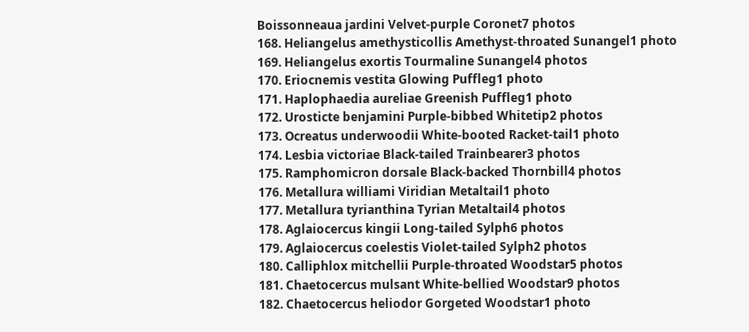Boissonneaua jardini Velvet-purple Coronet7 photos
168. Heliangelus amethysticollis Amethyst-throated Sunangel1 photo
169. Heliangelus exortis Tourmaline Sunangel4 photos
170. Eriocnemis vestita Glowing Puffleg1 photo
171. Haplophaedia aureliae Greenish Puffleg1 photo
172. Urosticte benjamini Purple-bibbed Whitetip2 photos
173. Ocreatus underwoodii White-booted Racket-tail1 photo
174. Lesbia victoriae Black-tailed Trainbearer3 photos
175. Ramphomicron dorsale Black-backed Thornbill4 photos
176. Metallura williami Viridian Metaltail1 photo
177. Metallura tyrianthina Tyrian Metaltail4 photos
178. Aglaiocercus kingii Long-tailed Sylph6 photos
179. Aglaiocercus coelestis Violet-tailed Sylph2 photos
180. Calliphlox mitchellii Purple-throated Woodstar5 photos
181. Chaetocercus mulsant White-bellied Woodstar9 photos
182. Chaetocercus heliodor Gorgeted Woodstar1 photo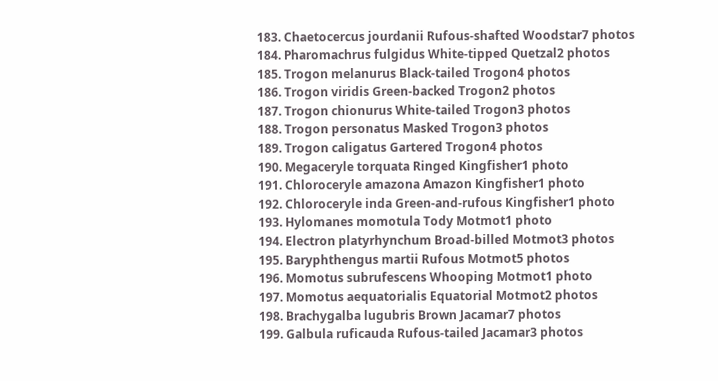183. Chaetocercus jourdanii Rufous-shafted Woodstar7 photos
184. Pharomachrus fulgidus White-tipped Quetzal2 photos
185. Trogon melanurus Black-tailed Trogon4 photos
186. Trogon viridis Green-backed Trogon2 photos
187. Trogon chionurus White-tailed Trogon3 photos
188. Trogon personatus Masked Trogon3 photos
189. Trogon caligatus Gartered Trogon4 photos
190. Megaceryle torquata Ringed Kingfisher1 photo
191. Chloroceryle amazona Amazon Kingfisher1 photo
192. Chloroceryle inda Green-and-rufous Kingfisher1 photo
193. Hylomanes momotula Tody Motmot1 photo
194. Electron platyrhynchum Broad-billed Motmot3 photos
195. Baryphthengus martii Rufous Motmot5 photos
196. Momotus subrufescens Whooping Motmot1 photo
197. Momotus aequatorialis Equatorial Motmot2 photos
198. Brachygalba lugubris Brown Jacamar7 photos
199. Galbula ruficauda Rufous-tailed Jacamar3 photos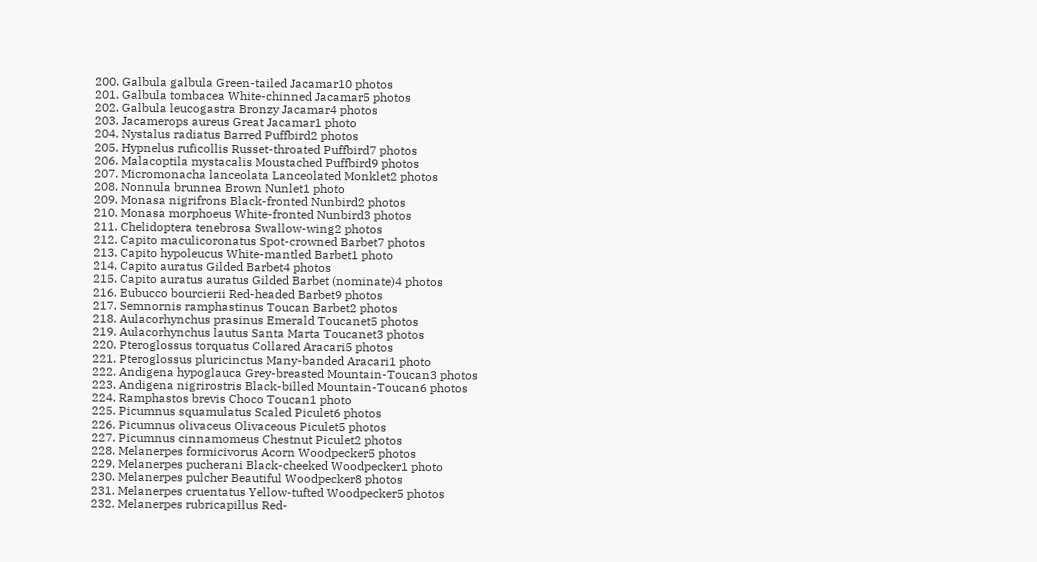200. Galbula galbula Green-tailed Jacamar10 photos
201. Galbula tombacea White-chinned Jacamar5 photos
202. Galbula leucogastra Bronzy Jacamar4 photos
203. Jacamerops aureus Great Jacamar1 photo
204. Nystalus radiatus Barred Puffbird2 photos
205. Hypnelus ruficollis Russet-throated Puffbird7 photos
206. Malacoptila mystacalis Moustached Puffbird9 photos
207. Micromonacha lanceolata Lanceolated Monklet2 photos
208. Nonnula brunnea Brown Nunlet1 photo
209. Monasa nigrifrons Black-fronted Nunbird2 photos
210. Monasa morphoeus White-fronted Nunbird3 photos
211. Chelidoptera tenebrosa Swallow-wing2 photos
212. Capito maculicoronatus Spot-crowned Barbet7 photos
213. Capito hypoleucus White-mantled Barbet1 photo
214. Capito auratus Gilded Barbet4 photos
215. Capito auratus auratus Gilded Barbet (nominate)4 photos
216. Eubucco bourcierii Red-headed Barbet9 photos
217. Semnornis ramphastinus Toucan Barbet2 photos
218. Aulacorhynchus prasinus Emerald Toucanet5 photos
219. Aulacorhynchus lautus Santa Marta Toucanet3 photos
220. Pteroglossus torquatus Collared Aracari5 photos
221. Pteroglossus pluricinctus Many-banded Aracari1 photo
222. Andigena hypoglauca Grey-breasted Mountain-Toucan3 photos
223. Andigena nigrirostris Black-billed Mountain-Toucan6 photos
224. Ramphastos brevis Choco Toucan1 photo
225. Picumnus squamulatus Scaled Piculet6 photos
226. Picumnus olivaceus Olivaceous Piculet5 photos
227. Picumnus cinnamomeus Chestnut Piculet2 photos
228. Melanerpes formicivorus Acorn Woodpecker5 photos
229. Melanerpes pucherani Black-cheeked Woodpecker1 photo
230. Melanerpes pulcher Beautiful Woodpecker8 photos
231. Melanerpes cruentatus Yellow-tufted Woodpecker5 photos
232. Melanerpes rubricapillus Red-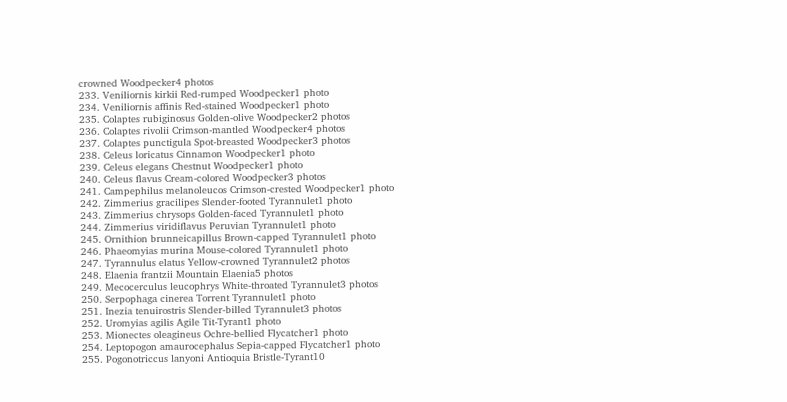crowned Woodpecker4 photos
233. Veniliornis kirkii Red-rumped Woodpecker1 photo
234. Veniliornis affinis Red-stained Woodpecker1 photo
235. Colaptes rubiginosus Golden-olive Woodpecker2 photos
236. Colaptes rivolii Crimson-mantled Woodpecker4 photos
237. Colaptes punctigula Spot-breasted Woodpecker3 photos
238. Celeus loricatus Cinnamon Woodpecker1 photo
239. Celeus elegans Chestnut Woodpecker1 photo
240. Celeus flavus Cream-colored Woodpecker3 photos
241. Campephilus melanoleucos Crimson-crested Woodpecker1 photo
242. Zimmerius gracilipes Slender-footed Tyrannulet1 photo
243. Zimmerius chrysops Golden-faced Tyrannulet1 photo
244. Zimmerius viridiflavus Peruvian Tyrannulet1 photo
245. Ornithion brunneicapillus Brown-capped Tyrannulet1 photo
246. Phaeomyias murina Mouse-colored Tyrannulet1 photo
247. Tyrannulus elatus Yellow-crowned Tyrannulet2 photos
248. Elaenia frantzii Mountain Elaenia5 photos
249. Mecocerculus leucophrys White-throated Tyrannulet3 photos
250. Serpophaga cinerea Torrent Tyrannulet1 photo
251. Inezia tenuirostris Slender-billed Tyrannulet3 photos
252. Uromyias agilis Agile Tit-Tyrant1 photo
253. Mionectes oleagineus Ochre-bellied Flycatcher1 photo
254. Leptopogon amaurocephalus Sepia-capped Flycatcher1 photo
255. Pogonotriccus lanyoni Antioquia Bristle-Tyrant10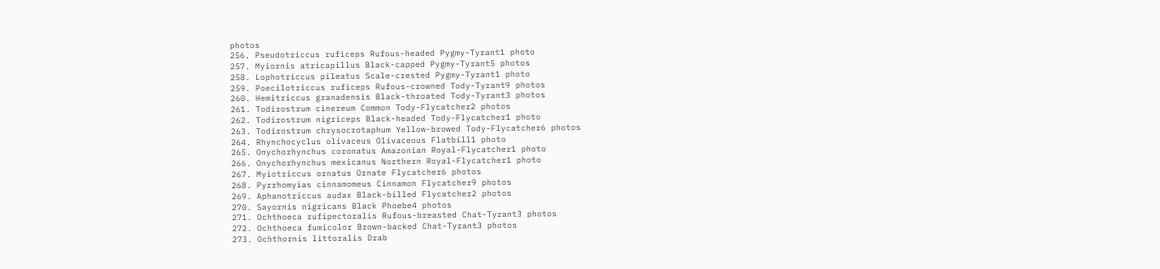photos
256. Pseudotriccus ruficeps Rufous-headed Pygmy-Tyrant1 photo
257. Myiornis atricapillus Black-capped Pygmy-Tyrant5 photos
258. Lophotriccus pileatus Scale-crested Pygmy-Tyrant1 photo
259. Poecilotriccus ruficeps Rufous-crowned Tody-Tyrant9 photos
260. Hemitriccus granadensis Black-throated Tody-Tyrant3 photos
261. Todirostrum cinereum Common Tody-Flycatcher2 photos
262. Todirostrum nigriceps Black-headed Tody-Flycatcher1 photo
263. Todirostrum chrysocrotaphum Yellow-browed Tody-Flycatcher6 photos
264. Rhynchocyclus olivaceus Olivaceous Flatbill1 photo
265. Onychorhynchus coronatus Amazonian Royal-Flycatcher1 photo
266. Onychorhynchus mexicanus Northern Royal-Flycatcher1 photo
267. Myiotriccus ornatus Ornate Flycatcher6 photos
268. Pyrrhomyias cinnamomeus Cinnamon Flycatcher9 photos
269. Aphanotriccus audax Black-billed Flycatcher2 photos
270. Sayornis nigricans Black Phoebe4 photos
271. Ochthoeca rufipectoralis Rufous-breasted Chat-Tyrant3 photos
272. Ochthoeca fumicolor Brown-backed Chat-Tyrant3 photos
273. Ochthornis littoralis Drab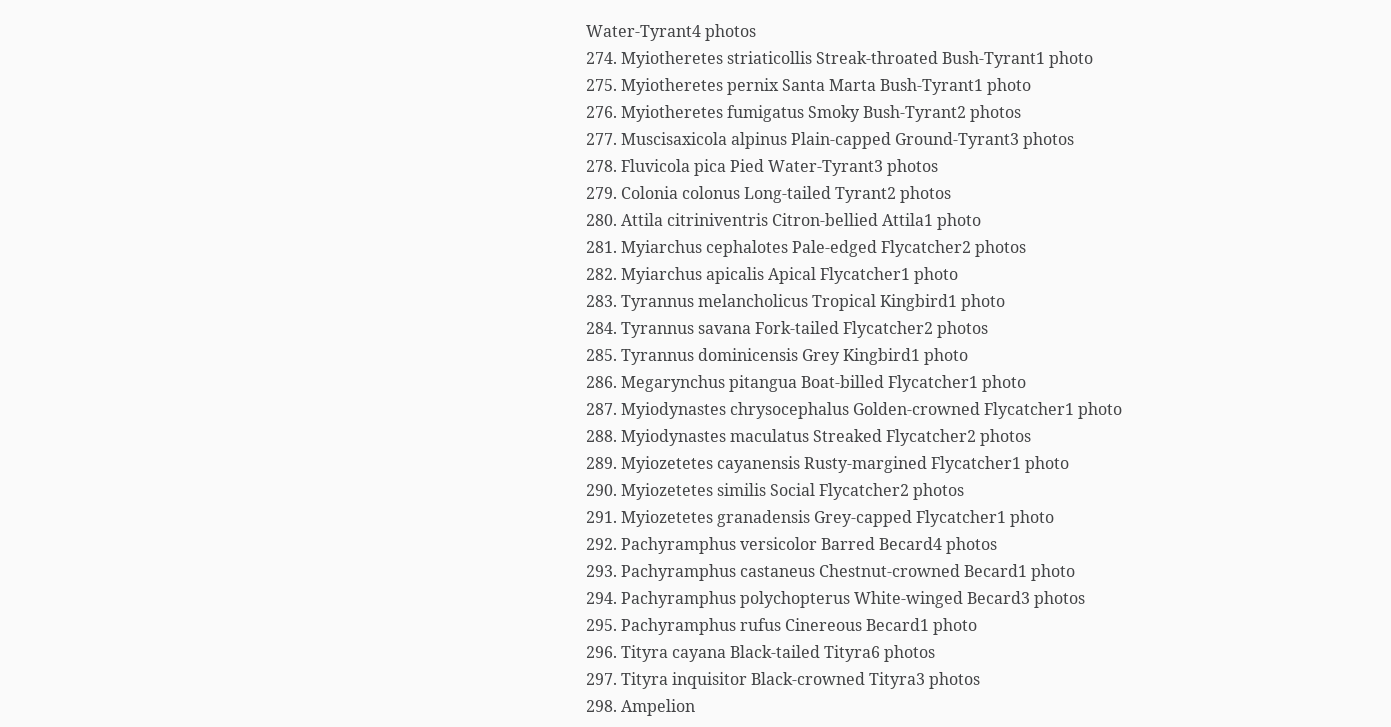Water-Tyrant4 photos
274. Myiotheretes striaticollis Streak-throated Bush-Tyrant1 photo
275. Myiotheretes pernix Santa Marta Bush-Tyrant1 photo
276. Myiotheretes fumigatus Smoky Bush-Tyrant2 photos
277. Muscisaxicola alpinus Plain-capped Ground-Tyrant3 photos
278. Fluvicola pica Pied Water-Tyrant3 photos
279. Colonia colonus Long-tailed Tyrant2 photos
280. Attila citriniventris Citron-bellied Attila1 photo
281. Myiarchus cephalotes Pale-edged Flycatcher2 photos
282. Myiarchus apicalis Apical Flycatcher1 photo
283. Tyrannus melancholicus Tropical Kingbird1 photo
284. Tyrannus savana Fork-tailed Flycatcher2 photos
285. Tyrannus dominicensis Grey Kingbird1 photo
286. Megarynchus pitangua Boat-billed Flycatcher1 photo
287. Myiodynastes chrysocephalus Golden-crowned Flycatcher1 photo
288. Myiodynastes maculatus Streaked Flycatcher2 photos
289. Myiozetetes cayanensis Rusty-margined Flycatcher1 photo
290. Myiozetetes similis Social Flycatcher2 photos
291. Myiozetetes granadensis Grey-capped Flycatcher1 photo
292. Pachyramphus versicolor Barred Becard4 photos
293. Pachyramphus castaneus Chestnut-crowned Becard1 photo
294. Pachyramphus polychopterus White-winged Becard3 photos
295. Pachyramphus rufus Cinereous Becard1 photo
296. Tityra cayana Black-tailed Tityra6 photos
297. Tityra inquisitor Black-crowned Tityra3 photos
298. Ampelion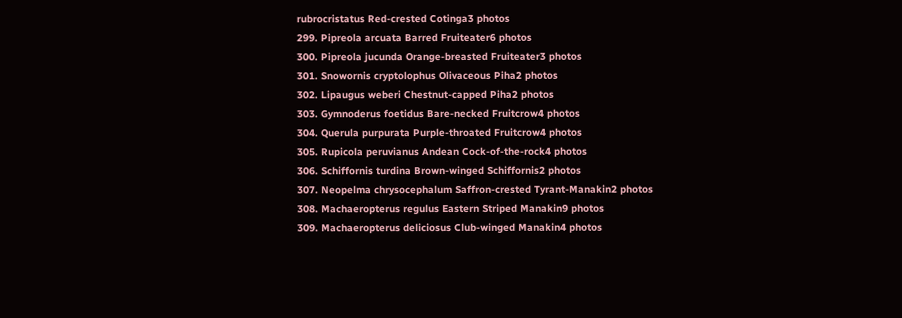rubrocristatus Red-crested Cotinga3 photos
299. Pipreola arcuata Barred Fruiteater6 photos
300. Pipreola jucunda Orange-breasted Fruiteater3 photos
301. Snowornis cryptolophus Olivaceous Piha2 photos
302. Lipaugus weberi Chestnut-capped Piha2 photos
303. Gymnoderus foetidus Bare-necked Fruitcrow4 photos
304. Querula purpurata Purple-throated Fruitcrow4 photos
305. Rupicola peruvianus Andean Cock-of-the-rock4 photos
306. Schiffornis turdina Brown-winged Schiffornis2 photos
307. Neopelma chrysocephalum Saffron-crested Tyrant-Manakin2 photos
308. Machaeropterus regulus Eastern Striped Manakin9 photos
309. Machaeropterus deliciosus Club-winged Manakin4 photos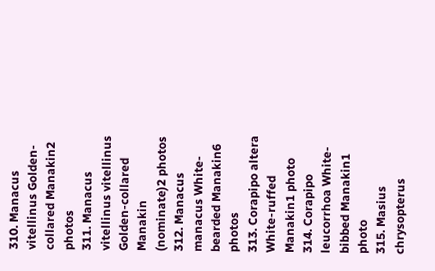310. Manacus vitellinus Golden-collared Manakin2 photos
311. Manacus vitellinus vitellinus Golden-collared Manakin (nominate)2 photos
312. Manacus manacus White-bearded Manakin6 photos
313. Corapipo altera White-ruffed Manakin1 photo
314. Corapipo leucorrhoa White-bibbed Manakin1 photo
315. Masius chrysopterus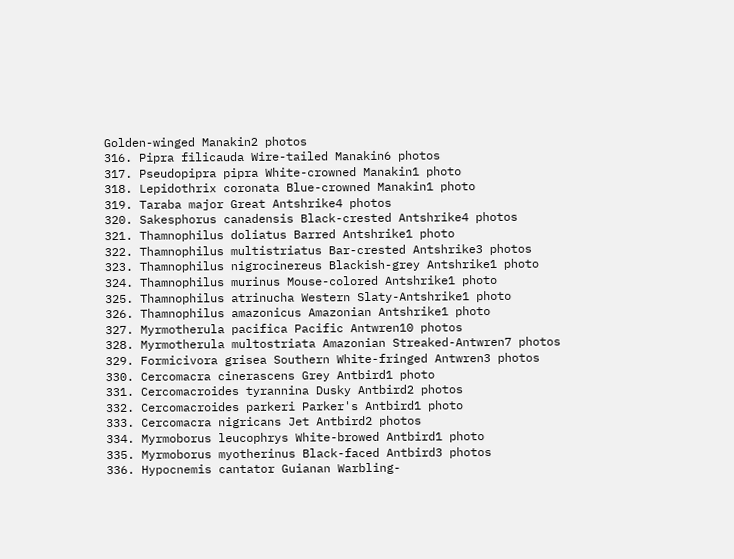Golden-winged Manakin2 photos
316. Pipra filicauda Wire-tailed Manakin6 photos
317. Pseudopipra pipra White-crowned Manakin1 photo
318. Lepidothrix coronata Blue-crowned Manakin1 photo
319. Taraba major Great Antshrike4 photos
320. Sakesphorus canadensis Black-crested Antshrike4 photos
321. Thamnophilus doliatus Barred Antshrike1 photo
322. Thamnophilus multistriatus Bar-crested Antshrike3 photos
323. Thamnophilus nigrocinereus Blackish-grey Antshrike1 photo
324. Thamnophilus murinus Mouse-colored Antshrike1 photo
325. Thamnophilus atrinucha Western Slaty-Antshrike1 photo
326. Thamnophilus amazonicus Amazonian Antshrike1 photo
327. Myrmotherula pacifica Pacific Antwren10 photos
328. Myrmotherula multostriata Amazonian Streaked-Antwren7 photos
329. Formicivora grisea Southern White-fringed Antwren3 photos
330. Cercomacra cinerascens Grey Antbird1 photo
331. Cercomacroides tyrannina Dusky Antbird2 photos
332. Cercomacroides parkeri Parker's Antbird1 photo
333. Cercomacra nigricans Jet Antbird2 photos
334. Myrmoborus leucophrys White-browed Antbird1 photo
335. Myrmoborus myotherinus Black-faced Antbird3 photos
336. Hypocnemis cantator Guianan Warbling-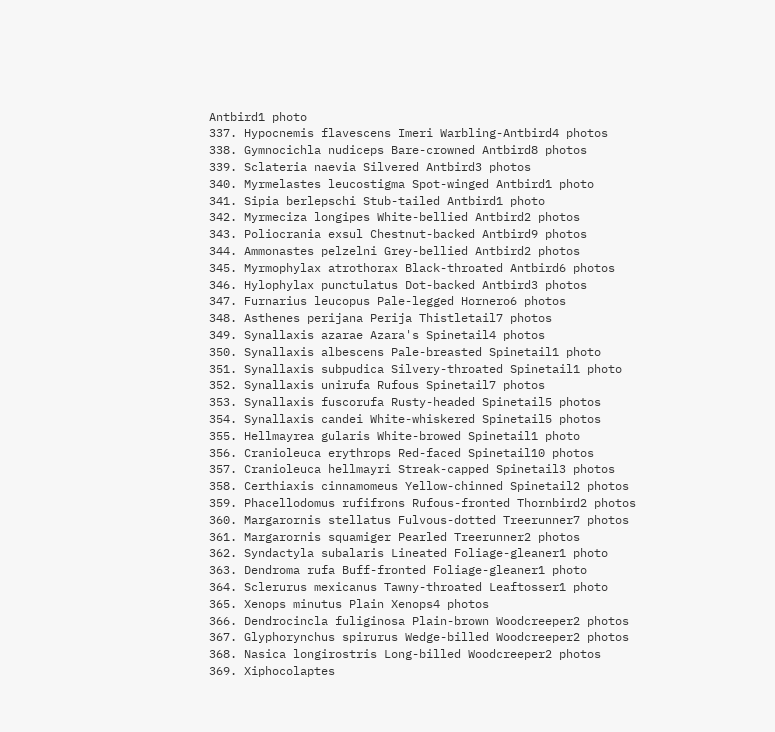Antbird1 photo
337. Hypocnemis flavescens Imeri Warbling-Antbird4 photos
338. Gymnocichla nudiceps Bare-crowned Antbird8 photos
339. Sclateria naevia Silvered Antbird3 photos
340. Myrmelastes leucostigma Spot-winged Antbird1 photo
341. Sipia berlepschi Stub-tailed Antbird1 photo
342. Myrmeciza longipes White-bellied Antbird2 photos
343. Poliocrania exsul Chestnut-backed Antbird9 photos
344. Ammonastes pelzelni Grey-bellied Antbird2 photos
345. Myrmophylax atrothorax Black-throated Antbird6 photos
346. Hylophylax punctulatus Dot-backed Antbird3 photos
347. Furnarius leucopus Pale-legged Hornero6 photos
348. Asthenes perijana Perija Thistletail7 photos
349. Synallaxis azarae Azara's Spinetail4 photos
350. Synallaxis albescens Pale-breasted Spinetail1 photo
351. Synallaxis subpudica Silvery-throated Spinetail1 photo
352. Synallaxis unirufa Rufous Spinetail7 photos
353. Synallaxis fuscorufa Rusty-headed Spinetail5 photos
354. Synallaxis candei White-whiskered Spinetail5 photos
355. Hellmayrea gularis White-browed Spinetail1 photo
356. Cranioleuca erythrops Red-faced Spinetail10 photos
357. Cranioleuca hellmayri Streak-capped Spinetail3 photos
358. Certhiaxis cinnamomeus Yellow-chinned Spinetail2 photos
359. Phacellodomus rufifrons Rufous-fronted Thornbird2 photos
360. Margarornis stellatus Fulvous-dotted Treerunner7 photos
361. Margarornis squamiger Pearled Treerunner2 photos
362. Syndactyla subalaris Lineated Foliage-gleaner1 photo
363. Dendroma rufa Buff-fronted Foliage-gleaner1 photo
364. Sclerurus mexicanus Tawny-throated Leaftosser1 photo
365. Xenops minutus Plain Xenops4 photos
366. Dendrocincla fuliginosa Plain-brown Woodcreeper2 photos
367. Glyphorynchus spirurus Wedge-billed Woodcreeper2 photos
368. Nasica longirostris Long-billed Woodcreeper2 photos
369. Xiphocolaptes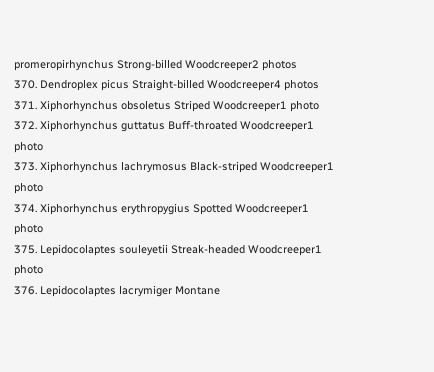promeropirhynchus Strong-billed Woodcreeper2 photos
370. Dendroplex picus Straight-billed Woodcreeper4 photos
371. Xiphorhynchus obsoletus Striped Woodcreeper1 photo
372. Xiphorhynchus guttatus Buff-throated Woodcreeper1 photo
373. Xiphorhynchus lachrymosus Black-striped Woodcreeper1 photo
374. Xiphorhynchus erythropygius Spotted Woodcreeper1 photo
375. Lepidocolaptes souleyetii Streak-headed Woodcreeper1 photo
376. Lepidocolaptes lacrymiger Montane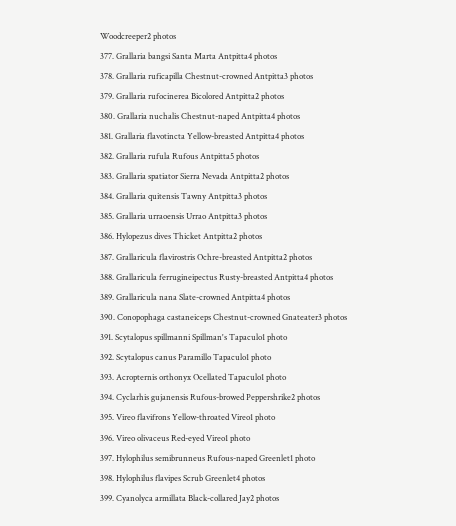Woodcreeper2 photos
377. Grallaria bangsi Santa Marta Antpitta4 photos
378. Grallaria ruficapilla Chestnut-crowned Antpitta3 photos
379. Grallaria rufocinerea Bicolored Antpitta2 photos
380. Grallaria nuchalis Chestnut-naped Antpitta4 photos
381. Grallaria flavotincta Yellow-breasted Antpitta4 photos
382. Grallaria rufula Rufous Antpitta5 photos
383. Grallaria spatiator Sierra Nevada Antpitta2 photos
384. Grallaria quitensis Tawny Antpitta3 photos
385. Grallaria urraoensis Urrao Antpitta3 photos
386. Hylopezus dives Thicket Antpitta2 photos
387. Grallaricula flavirostris Ochre-breasted Antpitta2 photos
388. Grallaricula ferrugineipectus Rusty-breasted Antpitta4 photos
389. Grallaricula nana Slate-crowned Antpitta4 photos
390. Conopophaga castaneiceps Chestnut-crowned Gnateater3 photos
391. Scytalopus spillmanni Spillman's Tapaculo1 photo
392. Scytalopus canus Paramillo Tapaculo1 photo
393. Acropternis orthonyx Ocellated Tapaculo1 photo
394. Cyclarhis gujanensis Rufous-browed Peppershrike2 photos
395. Vireo flavifrons Yellow-throated Vireo1 photo
396. Vireo olivaceus Red-eyed Vireo1 photo
397. Hylophilus semibrunneus Rufous-naped Greenlet1 photo
398. Hylophilus flavipes Scrub Greenlet4 photos
399. Cyanolyca armillata Black-collared Jay2 photos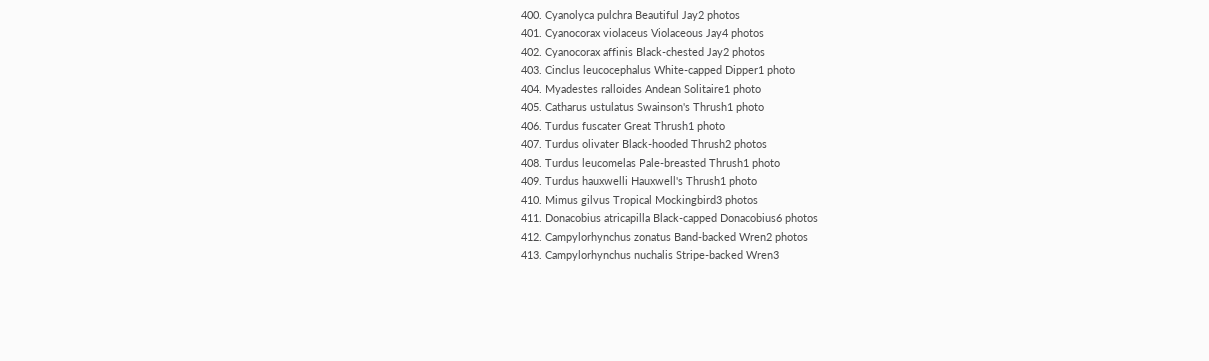400. Cyanolyca pulchra Beautiful Jay2 photos
401. Cyanocorax violaceus Violaceous Jay4 photos
402. Cyanocorax affinis Black-chested Jay2 photos
403. Cinclus leucocephalus White-capped Dipper1 photo
404. Myadestes ralloides Andean Solitaire1 photo
405. Catharus ustulatus Swainson's Thrush1 photo
406. Turdus fuscater Great Thrush1 photo
407. Turdus olivater Black-hooded Thrush2 photos
408. Turdus leucomelas Pale-breasted Thrush1 photo
409. Turdus hauxwelli Hauxwell's Thrush1 photo
410. Mimus gilvus Tropical Mockingbird3 photos
411. Donacobius atricapilla Black-capped Donacobius6 photos
412. Campylorhynchus zonatus Band-backed Wren2 photos
413. Campylorhynchus nuchalis Stripe-backed Wren3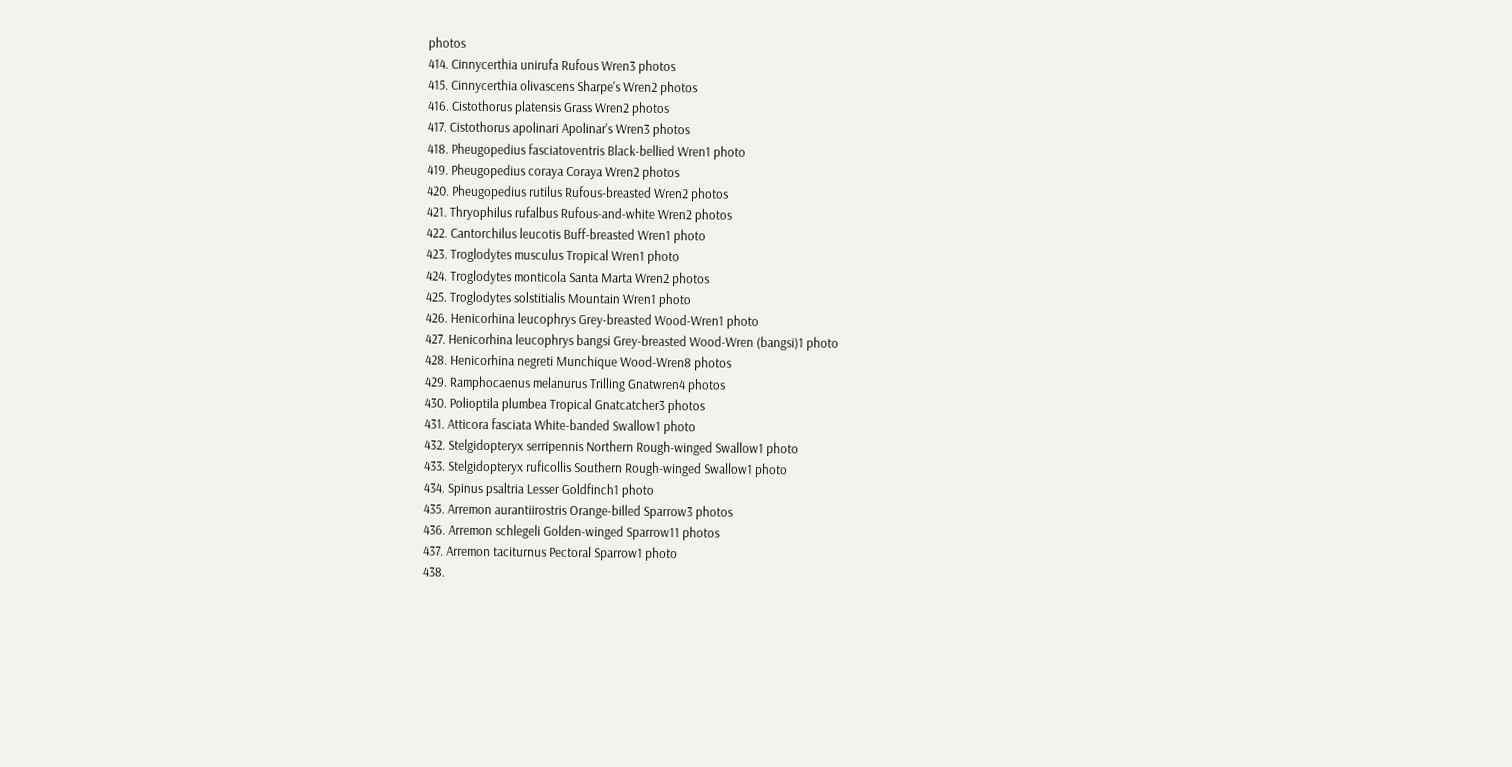photos
414. Cinnycerthia unirufa Rufous Wren3 photos
415. Cinnycerthia olivascens Sharpe's Wren2 photos
416. Cistothorus platensis Grass Wren2 photos
417. Cistothorus apolinari Apolinar's Wren3 photos
418. Pheugopedius fasciatoventris Black-bellied Wren1 photo
419. Pheugopedius coraya Coraya Wren2 photos
420. Pheugopedius rutilus Rufous-breasted Wren2 photos
421. Thryophilus rufalbus Rufous-and-white Wren2 photos
422. Cantorchilus leucotis Buff-breasted Wren1 photo
423. Troglodytes musculus Tropical Wren1 photo
424. Troglodytes monticola Santa Marta Wren2 photos
425. Troglodytes solstitialis Mountain Wren1 photo
426. Henicorhina leucophrys Grey-breasted Wood-Wren1 photo
427. Henicorhina leucophrys bangsi Grey-breasted Wood-Wren (bangsi)1 photo
428. Henicorhina negreti Munchique Wood-Wren8 photos
429. Ramphocaenus melanurus Trilling Gnatwren4 photos
430. Polioptila plumbea Tropical Gnatcatcher3 photos
431. Atticora fasciata White-banded Swallow1 photo
432. Stelgidopteryx serripennis Northern Rough-winged Swallow1 photo
433. Stelgidopteryx ruficollis Southern Rough-winged Swallow1 photo
434. Spinus psaltria Lesser Goldfinch1 photo
435. Arremon aurantiirostris Orange-billed Sparrow3 photos
436. Arremon schlegeli Golden-winged Sparrow11 photos
437. Arremon taciturnus Pectoral Sparrow1 photo
438.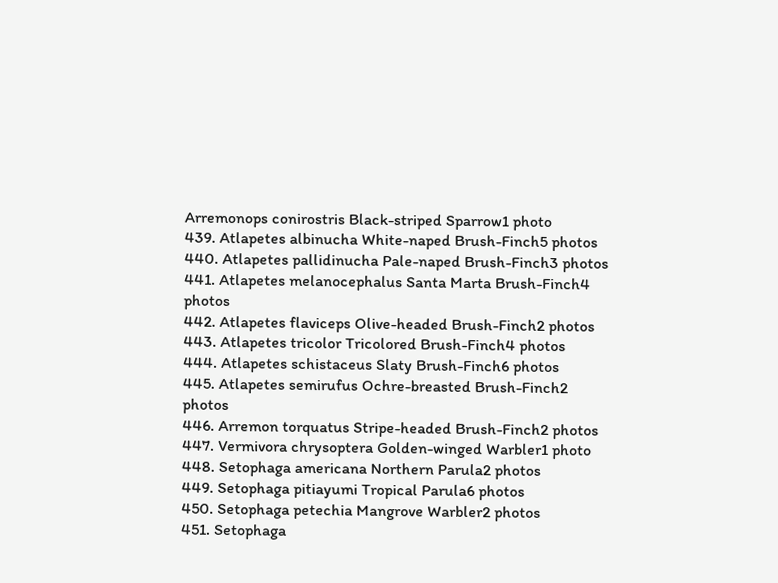Arremonops conirostris Black-striped Sparrow1 photo
439. Atlapetes albinucha White-naped Brush-Finch5 photos
440. Atlapetes pallidinucha Pale-naped Brush-Finch3 photos
441. Atlapetes melanocephalus Santa Marta Brush-Finch4 photos
442. Atlapetes flaviceps Olive-headed Brush-Finch2 photos
443. Atlapetes tricolor Tricolored Brush-Finch4 photos
444. Atlapetes schistaceus Slaty Brush-Finch6 photos
445. Atlapetes semirufus Ochre-breasted Brush-Finch2 photos
446. Arremon torquatus Stripe-headed Brush-Finch2 photos
447. Vermivora chrysoptera Golden-winged Warbler1 photo
448. Setophaga americana Northern Parula2 photos
449. Setophaga pitiayumi Tropical Parula6 photos
450. Setophaga petechia Mangrove Warbler2 photos
451. Setophaga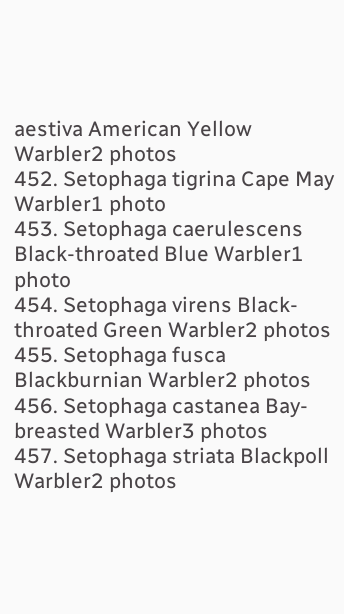aestiva American Yellow Warbler2 photos
452. Setophaga tigrina Cape May Warbler1 photo
453. Setophaga caerulescens Black-throated Blue Warbler1 photo
454. Setophaga virens Black-throated Green Warbler2 photos
455. Setophaga fusca Blackburnian Warbler2 photos
456. Setophaga castanea Bay-breasted Warbler3 photos
457. Setophaga striata Blackpoll Warbler2 photos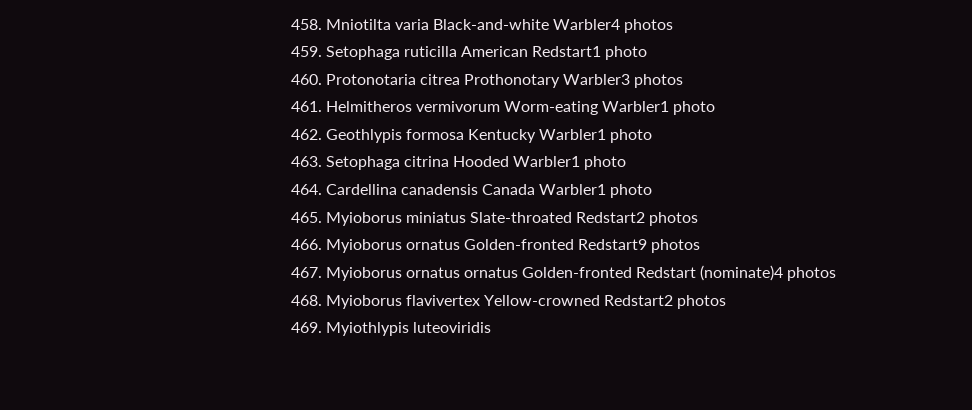458. Mniotilta varia Black-and-white Warbler4 photos
459. Setophaga ruticilla American Redstart1 photo
460. Protonotaria citrea Prothonotary Warbler3 photos
461. Helmitheros vermivorum Worm-eating Warbler1 photo
462. Geothlypis formosa Kentucky Warbler1 photo
463. Setophaga citrina Hooded Warbler1 photo
464. Cardellina canadensis Canada Warbler1 photo
465. Myioborus miniatus Slate-throated Redstart2 photos
466. Myioborus ornatus Golden-fronted Redstart9 photos
467. Myioborus ornatus ornatus Golden-fronted Redstart (nominate)4 photos
468. Myioborus flavivertex Yellow-crowned Redstart2 photos
469. Myiothlypis luteoviridis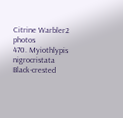Citrine Warbler2 photos
470. Myiothlypis nigrocristata Black-crested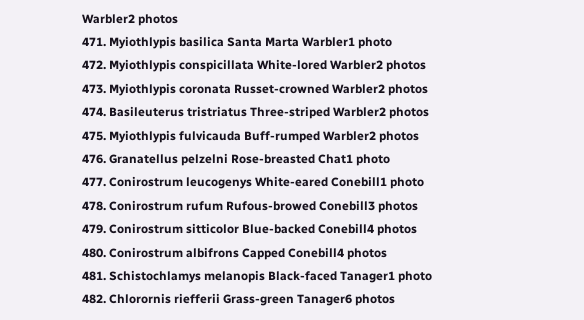Warbler2 photos
471. Myiothlypis basilica Santa Marta Warbler1 photo
472. Myiothlypis conspicillata White-lored Warbler2 photos
473. Myiothlypis coronata Russet-crowned Warbler2 photos
474. Basileuterus tristriatus Three-striped Warbler2 photos
475. Myiothlypis fulvicauda Buff-rumped Warbler2 photos
476. Granatellus pelzelni Rose-breasted Chat1 photo
477. Conirostrum leucogenys White-eared Conebill1 photo
478. Conirostrum rufum Rufous-browed Conebill3 photos
479. Conirostrum sitticolor Blue-backed Conebill4 photos
480. Conirostrum albifrons Capped Conebill4 photos
481. Schistochlamys melanopis Black-faced Tanager1 photo
482. Chlorornis riefferii Grass-green Tanager6 photos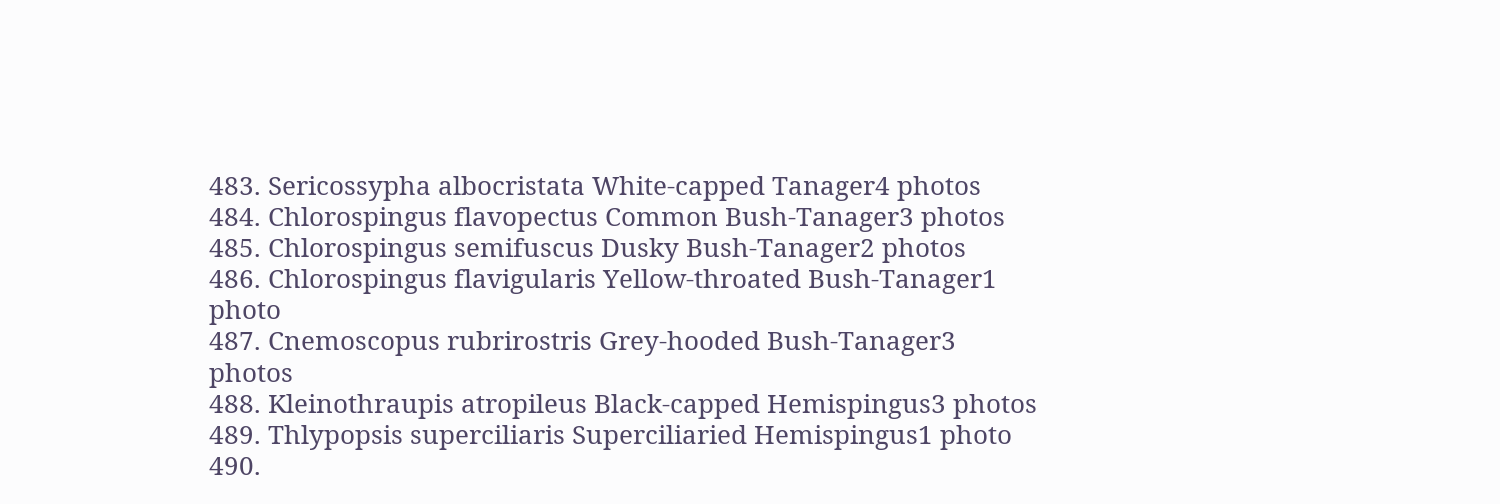483. Sericossypha albocristata White-capped Tanager4 photos
484. Chlorospingus flavopectus Common Bush-Tanager3 photos
485. Chlorospingus semifuscus Dusky Bush-Tanager2 photos
486. Chlorospingus flavigularis Yellow-throated Bush-Tanager1 photo
487. Cnemoscopus rubrirostris Grey-hooded Bush-Tanager3 photos
488. Kleinothraupis atropileus Black-capped Hemispingus3 photos
489. Thlypopsis superciliaris Superciliaried Hemispingus1 photo
490.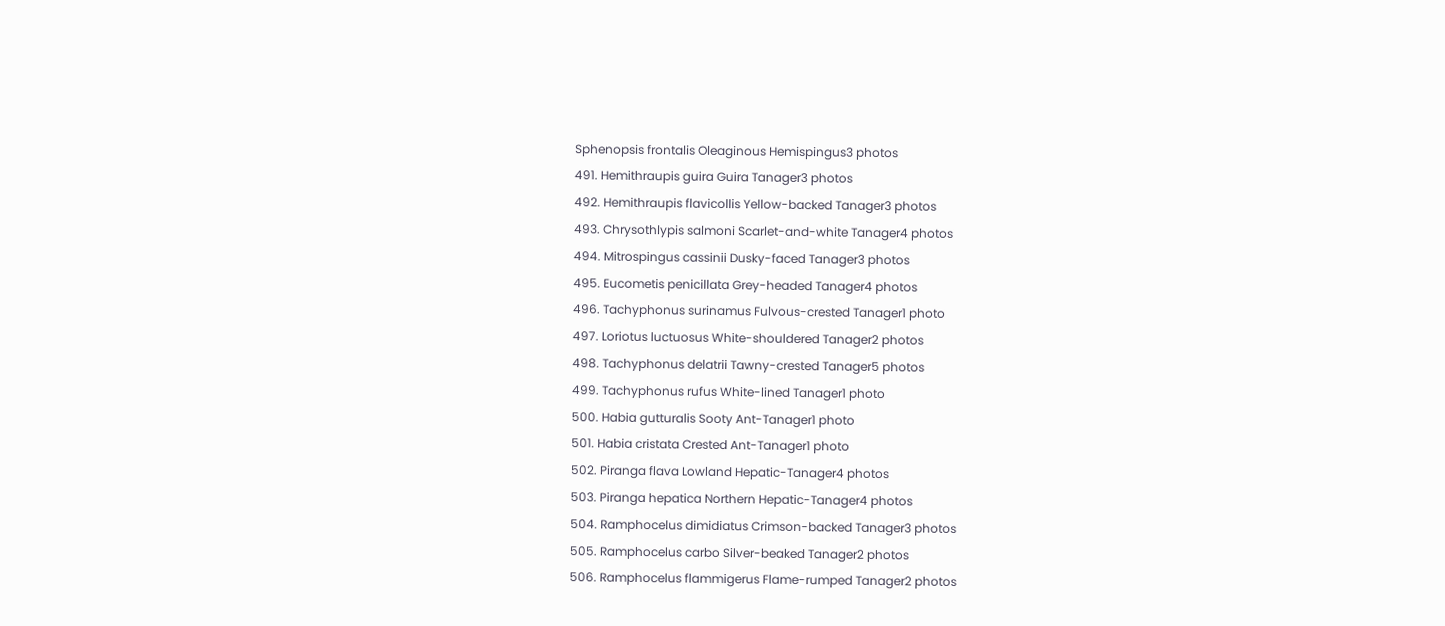Sphenopsis frontalis Oleaginous Hemispingus3 photos
491. Hemithraupis guira Guira Tanager3 photos
492. Hemithraupis flavicollis Yellow-backed Tanager3 photos
493. Chrysothlypis salmoni Scarlet-and-white Tanager4 photos
494. Mitrospingus cassinii Dusky-faced Tanager3 photos
495. Eucometis penicillata Grey-headed Tanager4 photos
496. Tachyphonus surinamus Fulvous-crested Tanager1 photo
497. Loriotus luctuosus White-shouldered Tanager2 photos
498. Tachyphonus delatrii Tawny-crested Tanager5 photos
499. Tachyphonus rufus White-lined Tanager1 photo
500. Habia gutturalis Sooty Ant-Tanager1 photo
501. Habia cristata Crested Ant-Tanager1 photo
502. Piranga flava Lowland Hepatic-Tanager4 photos
503. Piranga hepatica Northern Hepatic-Tanager4 photos
504. Ramphocelus dimidiatus Crimson-backed Tanager3 photos
505. Ramphocelus carbo Silver-beaked Tanager2 photos
506. Ramphocelus flammigerus Flame-rumped Tanager2 photos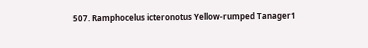507. Ramphocelus icteronotus Yellow-rumped Tanager1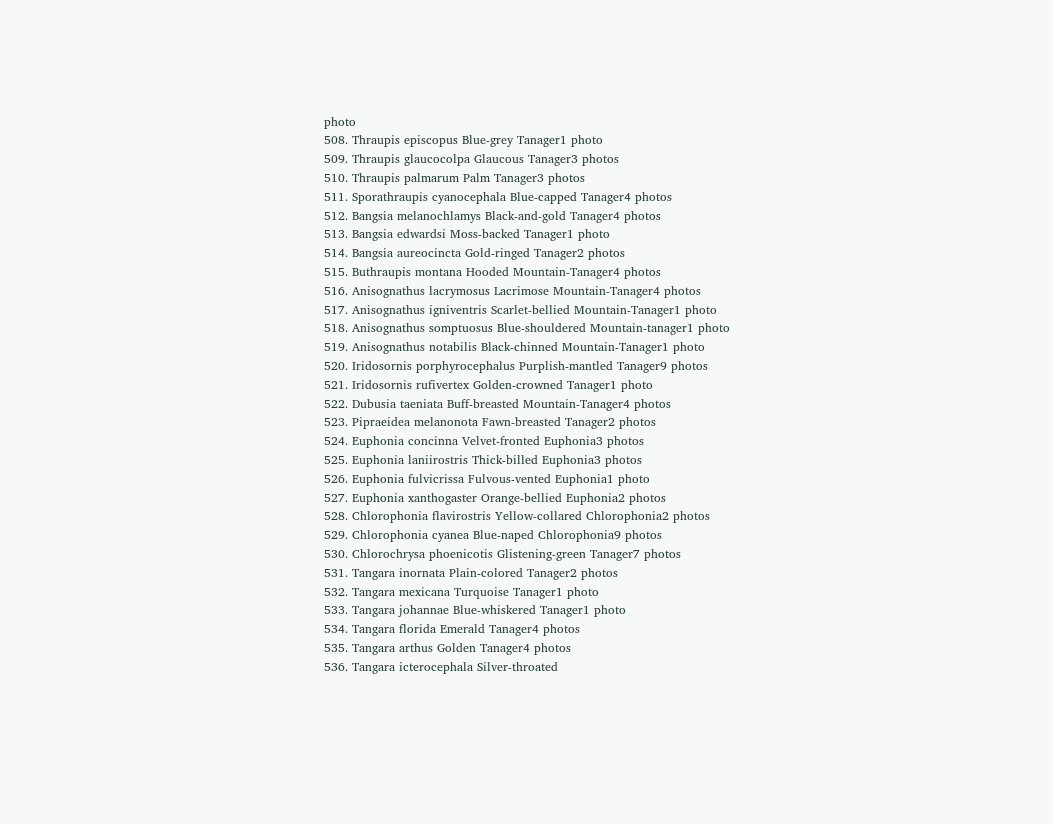photo
508. Thraupis episcopus Blue-grey Tanager1 photo
509. Thraupis glaucocolpa Glaucous Tanager3 photos
510. Thraupis palmarum Palm Tanager3 photos
511. Sporathraupis cyanocephala Blue-capped Tanager4 photos
512. Bangsia melanochlamys Black-and-gold Tanager4 photos
513. Bangsia edwardsi Moss-backed Tanager1 photo
514. Bangsia aureocincta Gold-ringed Tanager2 photos
515. Buthraupis montana Hooded Mountain-Tanager4 photos
516. Anisognathus lacrymosus Lacrimose Mountain-Tanager4 photos
517. Anisognathus igniventris Scarlet-bellied Mountain-Tanager1 photo
518. Anisognathus somptuosus Blue-shouldered Mountain-tanager1 photo
519. Anisognathus notabilis Black-chinned Mountain-Tanager1 photo
520. Iridosornis porphyrocephalus Purplish-mantled Tanager9 photos
521. Iridosornis rufivertex Golden-crowned Tanager1 photo
522. Dubusia taeniata Buff-breasted Mountain-Tanager4 photos
523. Pipraeidea melanonota Fawn-breasted Tanager2 photos
524. Euphonia concinna Velvet-fronted Euphonia3 photos
525. Euphonia laniirostris Thick-billed Euphonia3 photos
526. Euphonia fulvicrissa Fulvous-vented Euphonia1 photo
527. Euphonia xanthogaster Orange-bellied Euphonia2 photos
528. Chlorophonia flavirostris Yellow-collared Chlorophonia2 photos
529. Chlorophonia cyanea Blue-naped Chlorophonia9 photos
530. Chlorochrysa phoenicotis Glistening-green Tanager7 photos
531. Tangara inornata Plain-colored Tanager2 photos
532. Tangara mexicana Turquoise Tanager1 photo
533. Tangara johannae Blue-whiskered Tanager1 photo
534. Tangara florida Emerald Tanager4 photos
535. Tangara arthus Golden Tanager4 photos
536. Tangara icterocephala Silver-throated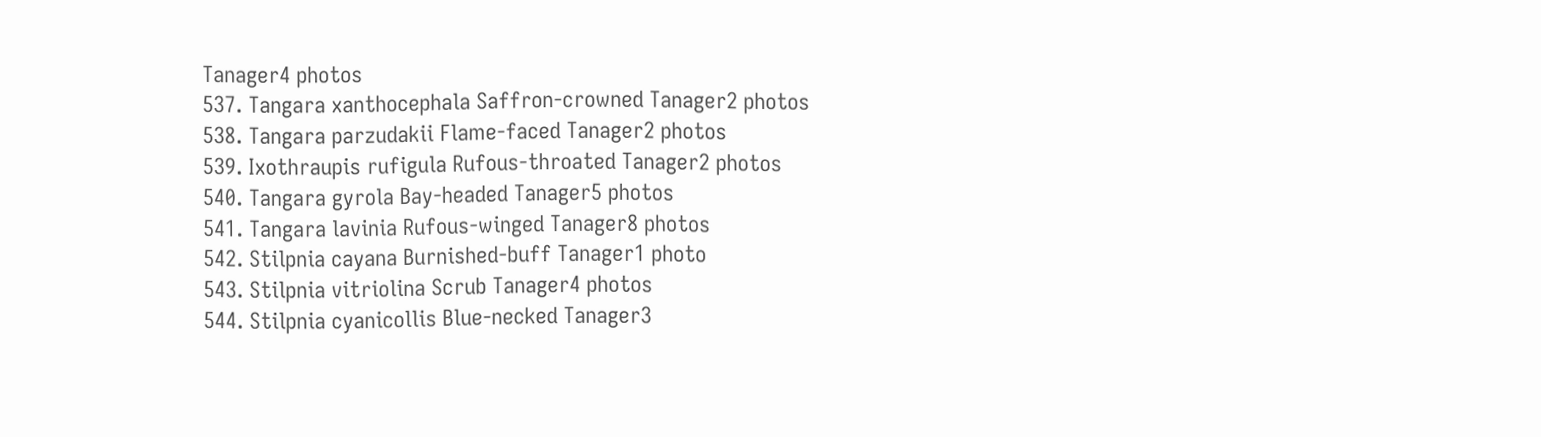Tanager4 photos
537. Tangara xanthocephala Saffron-crowned Tanager2 photos
538. Tangara parzudakii Flame-faced Tanager2 photos
539. Ixothraupis rufigula Rufous-throated Tanager2 photos
540. Tangara gyrola Bay-headed Tanager5 photos
541. Tangara lavinia Rufous-winged Tanager8 photos
542. Stilpnia cayana Burnished-buff Tanager1 photo
543. Stilpnia vitriolina Scrub Tanager4 photos
544. Stilpnia cyanicollis Blue-necked Tanager3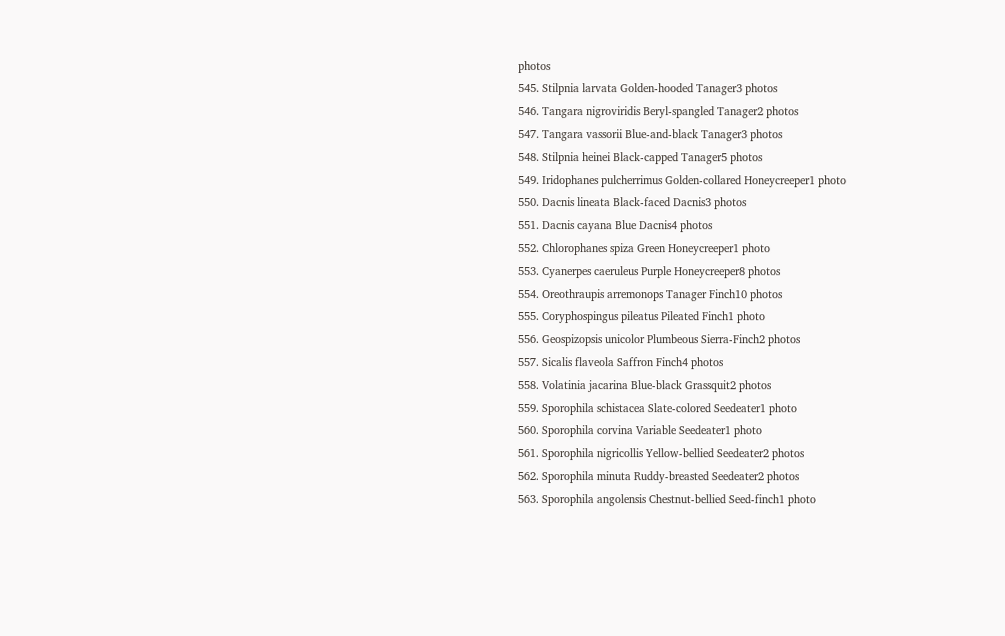photos
545. Stilpnia larvata Golden-hooded Tanager3 photos
546. Tangara nigroviridis Beryl-spangled Tanager2 photos
547. Tangara vassorii Blue-and-black Tanager3 photos
548. Stilpnia heinei Black-capped Tanager5 photos
549. Iridophanes pulcherrimus Golden-collared Honeycreeper1 photo
550. Dacnis lineata Black-faced Dacnis3 photos
551. Dacnis cayana Blue Dacnis4 photos
552. Chlorophanes spiza Green Honeycreeper1 photo
553. Cyanerpes caeruleus Purple Honeycreeper8 photos
554. Oreothraupis arremonops Tanager Finch10 photos
555. Coryphospingus pileatus Pileated Finch1 photo
556. Geospizopsis unicolor Plumbeous Sierra-Finch2 photos
557. Sicalis flaveola Saffron Finch4 photos
558. Volatinia jacarina Blue-black Grassquit2 photos
559. Sporophila schistacea Slate-colored Seedeater1 photo
560. Sporophila corvina Variable Seedeater1 photo
561. Sporophila nigricollis Yellow-bellied Seedeater2 photos
562. Sporophila minuta Ruddy-breasted Seedeater2 photos
563. Sporophila angolensis Chestnut-bellied Seed-finch1 photo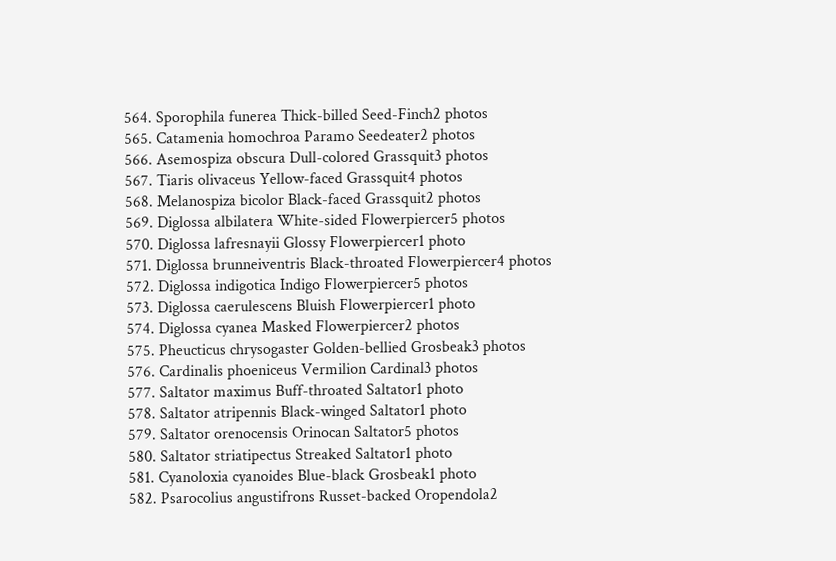564. Sporophila funerea Thick-billed Seed-Finch2 photos
565. Catamenia homochroa Paramo Seedeater2 photos
566. Asemospiza obscura Dull-colored Grassquit3 photos
567. Tiaris olivaceus Yellow-faced Grassquit4 photos
568. Melanospiza bicolor Black-faced Grassquit2 photos
569. Diglossa albilatera White-sided Flowerpiercer5 photos
570. Diglossa lafresnayii Glossy Flowerpiercer1 photo
571. Diglossa brunneiventris Black-throated Flowerpiercer4 photos
572. Diglossa indigotica Indigo Flowerpiercer5 photos
573. Diglossa caerulescens Bluish Flowerpiercer1 photo
574. Diglossa cyanea Masked Flowerpiercer2 photos
575. Pheucticus chrysogaster Golden-bellied Grosbeak3 photos
576. Cardinalis phoeniceus Vermilion Cardinal3 photos
577. Saltator maximus Buff-throated Saltator1 photo
578. Saltator atripennis Black-winged Saltator1 photo
579. Saltator orenocensis Orinocan Saltator5 photos
580. Saltator striatipectus Streaked Saltator1 photo
581. Cyanoloxia cyanoides Blue-black Grosbeak1 photo
582. Psarocolius angustifrons Russet-backed Oropendola2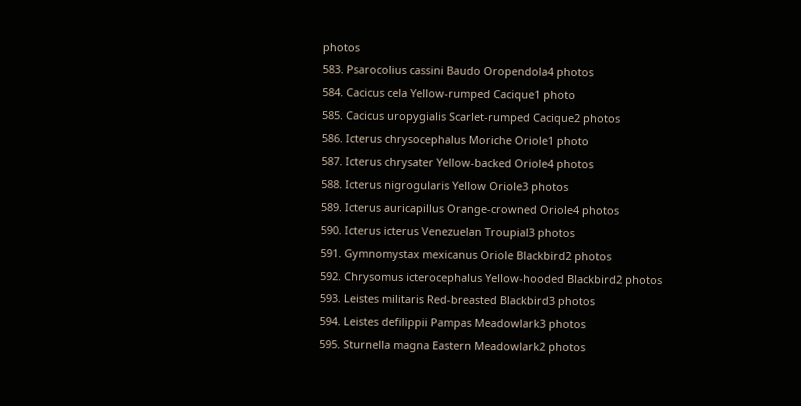photos
583. Psarocolius cassini Baudo Oropendola4 photos
584. Cacicus cela Yellow-rumped Cacique1 photo
585. Cacicus uropygialis Scarlet-rumped Cacique2 photos
586. Icterus chrysocephalus Moriche Oriole1 photo
587. Icterus chrysater Yellow-backed Oriole4 photos
588. Icterus nigrogularis Yellow Oriole3 photos
589. Icterus auricapillus Orange-crowned Oriole4 photos
590. Icterus icterus Venezuelan Troupial3 photos
591. Gymnomystax mexicanus Oriole Blackbird2 photos
592. Chrysomus icterocephalus Yellow-hooded Blackbird2 photos
593. Leistes militaris Red-breasted Blackbird3 photos
594. Leistes defilippii Pampas Meadowlark3 photos
595. Sturnella magna Eastern Meadowlark2 photos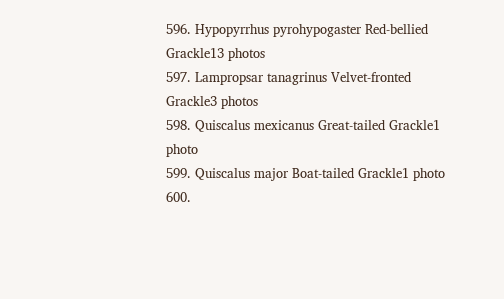596. Hypopyrrhus pyrohypogaster Red-bellied Grackle13 photos
597. Lampropsar tanagrinus Velvet-fronted Grackle3 photos
598. Quiscalus mexicanus Great-tailed Grackle1 photo
599. Quiscalus major Boat-tailed Grackle1 photo
600.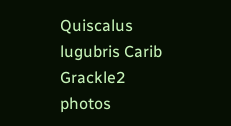Quiscalus lugubris Carib Grackle2 photos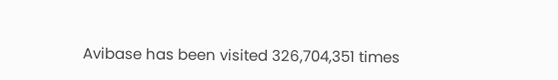Avibase has been visited 326,704,351 times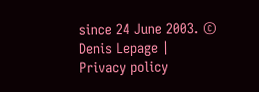since 24 June 2003. © Denis Lepage | Privacy policy